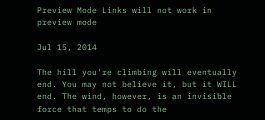Preview Mode Links will not work in preview mode

Jul 15, 2014

The hill you're climbing will eventually end. You may not believe it, but it WILL end. The wind, however, is an invisible force that temps to do the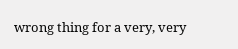wrong thing for a very, very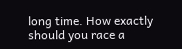long time. How exactly should you race a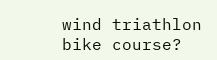wind triathlon bike course?